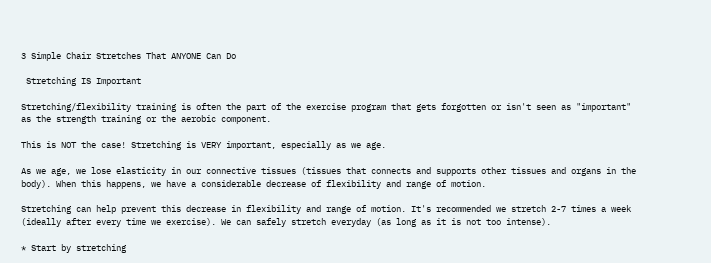3 Simple Chair Stretches That ANYONE Can Do

 Stretching IS Important

Stretching/flexibility training is often the part of the exercise program that gets forgotten or isn't seen as "important" as the strength training or the aerobic component.

This is NOT the case! Stretching is VERY important, especially as we age.

As we age, we lose elasticity in our connective tissues (tissues that connects and supports other tissues and organs in the body). When this happens, we have a considerable decrease of flexibility and range of motion.

Stretching can help prevent this decrease in flexibility and range of motion. It's recommended we stretch 2-7 times a week (ideally after every time we exercise). We can safely stretch everyday (as long as it is not too intense).

* Start by stretching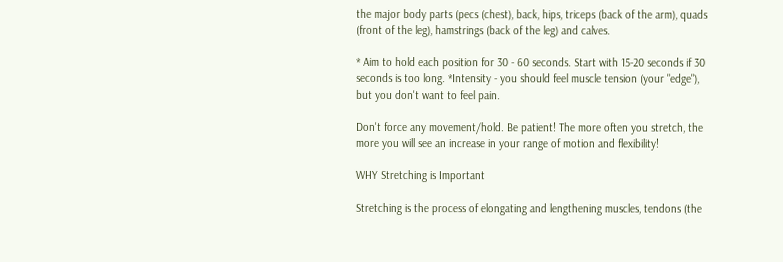the major body parts (pecs (chest), back, hips, triceps (back of the arm), quads (front of the leg), hamstrings (back of the leg) and calves.

* Aim to hold each position for 30 - 60 seconds. Start with 15-20 seconds if 30 seconds is too long. *Intensity - you should feel muscle tension (your "edge"), but you don't want to feel pain.

Don't force any movement/hold. Be patient! The more often you stretch, the more you will see an increase in your range of motion and flexibility!

WHY Stretching is Important

Stretching is the process of elongating and lengthening muscles, tendons (the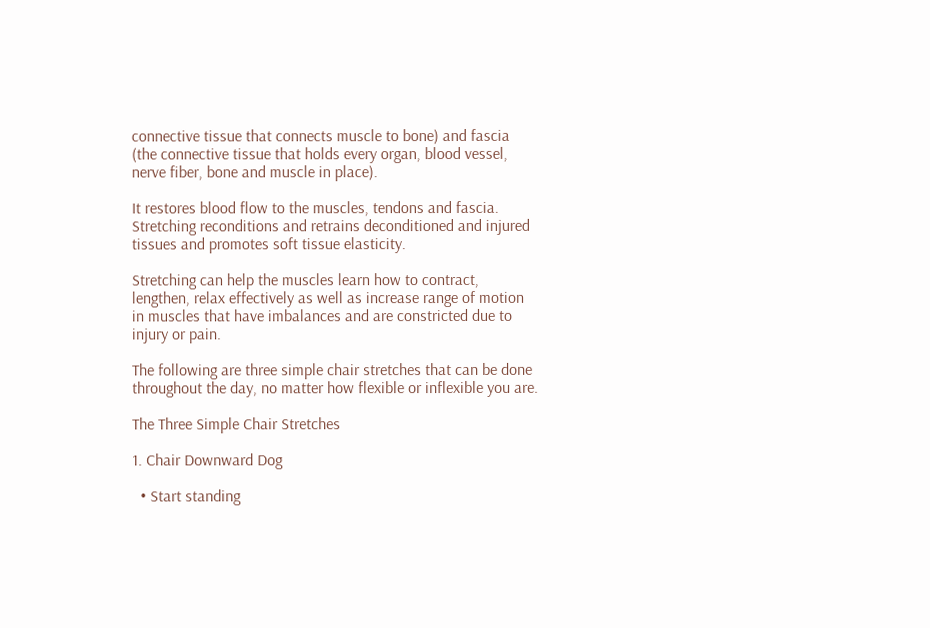connective tissue that connects muscle to bone) and fascia (the connective tissue that holds every organ, blood vessel, nerve fiber, bone and muscle in place).

It restores blood flow to the muscles, tendons and fascia. Stretching reconditions and retrains deconditioned and injured tissues and promotes soft tissue elasticity.

Stretching can help the muscles learn how to contract, lengthen, relax effectively as well as increase range of motion in muscles that have imbalances and are constricted due to injury or pain.

The following are three simple chair stretches that can be done throughout the day, no matter how flexible or inflexible you are.

The Three Simple Chair Stretches

1. Chair Downward Dog

  • Start standing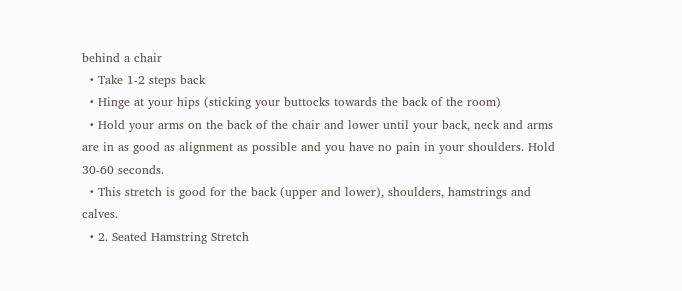behind a chair
  • Take 1-2 steps back
  • Hinge at your hips (sticking your buttocks towards the back of the room)
  • Hold your arms on the back of the chair and lower until your back, neck and arms are in as good as alignment as possible and you have no pain in your shoulders. Hold 30-60 seconds.
  • This stretch is good for the back (upper and lower), shoulders, hamstrings and calves.
  • 2. Seated Hamstring Stretch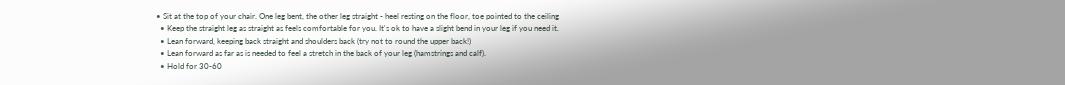• Sit at the top of your chair. One leg bent, the other leg straight - heel resting on the floor, toe pointed to the ceiling
  • Keep the straight leg as straight as feels comfortable for you. It's ok to have a slight bend in your leg if you need it.
  • Lean forward, keeping back straight and shoulders back (try not to round the upper back!)
  • Lean forward as far as is needed to feel a stretch in the back of your leg (hamstrings and calf).
  • Hold for 30-60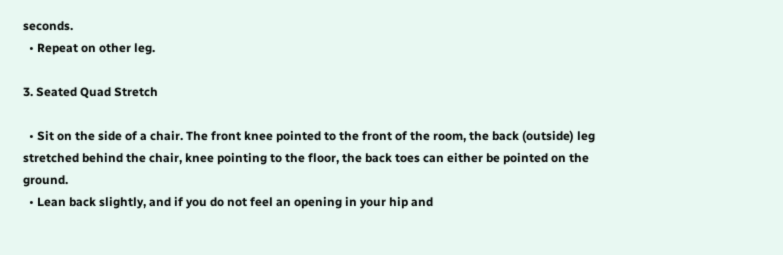seconds.
  • Repeat on other leg.

3. Seated Quad Stretch

  • Sit on the side of a chair. The front knee pointed to the front of the room, the back (outside) leg stretched behind the chair, knee pointing to the floor, the back toes can either be pointed on the ground.
  • Lean back slightly, and if you do not feel an opening in your hip and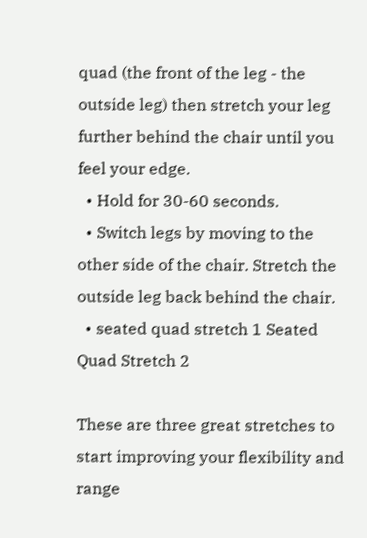quad (the front of the leg - the outside leg) then stretch your leg further behind the chair until you feel your edge.
  • Hold for 30-60 seconds.
  • Switch legs by moving to the other side of the chair. Stretch the outside leg back behind the chair.
  • seated quad stretch 1 Seated Quad Stretch 2

These are three great stretches to start improving your flexibility and range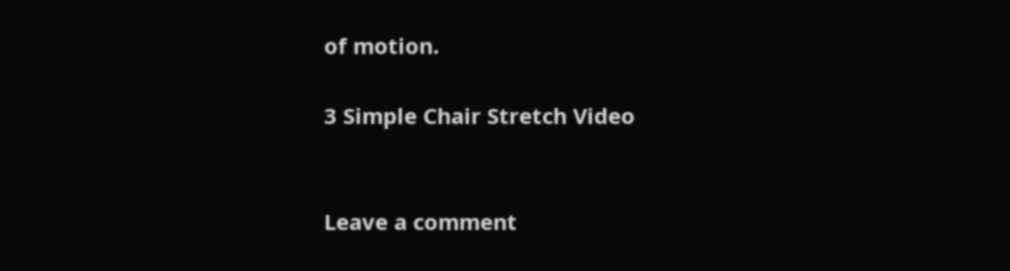of motion.

3 Simple Chair Stretch Video


Leave a comment